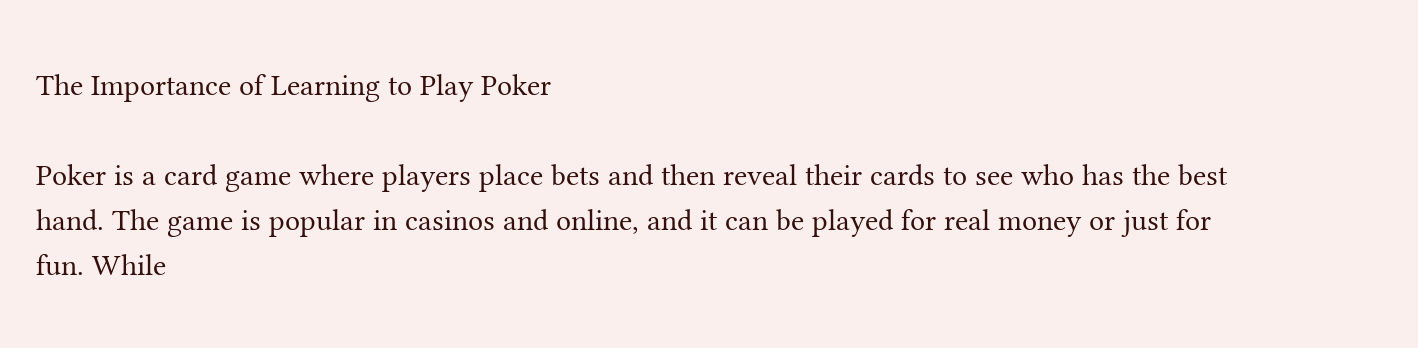The Importance of Learning to Play Poker

Poker is a card game where players place bets and then reveal their cards to see who has the best hand. The game is popular in casinos and online, and it can be played for real money or just for fun. While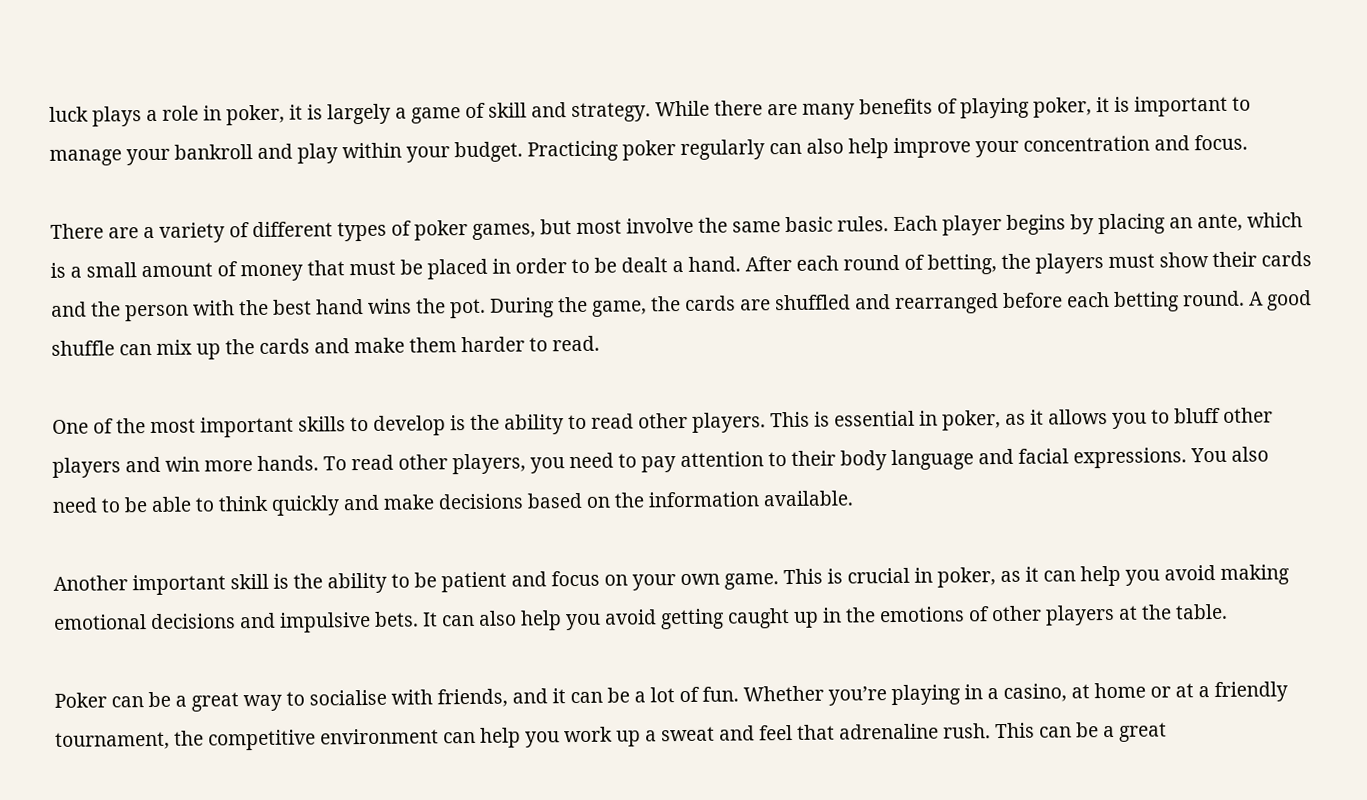luck plays a role in poker, it is largely a game of skill and strategy. While there are many benefits of playing poker, it is important to manage your bankroll and play within your budget. Practicing poker regularly can also help improve your concentration and focus.

There are a variety of different types of poker games, but most involve the same basic rules. Each player begins by placing an ante, which is a small amount of money that must be placed in order to be dealt a hand. After each round of betting, the players must show their cards and the person with the best hand wins the pot. During the game, the cards are shuffled and rearranged before each betting round. A good shuffle can mix up the cards and make them harder to read.

One of the most important skills to develop is the ability to read other players. This is essential in poker, as it allows you to bluff other players and win more hands. To read other players, you need to pay attention to their body language and facial expressions. You also need to be able to think quickly and make decisions based on the information available.

Another important skill is the ability to be patient and focus on your own game. This is crucial in poker, as it can help you avoid making emotional decisions and impulsive bets. It can also help you avoid getting caught up in the emotions of other players at the table.

Poker can be a great way to socialise with friends, and it can be a lot of fun. Whether you’re playing in a casino, at home or at a friendly tournament, the competitive environment can help you work up a sweat and feel that adrenaline rush. This can be a great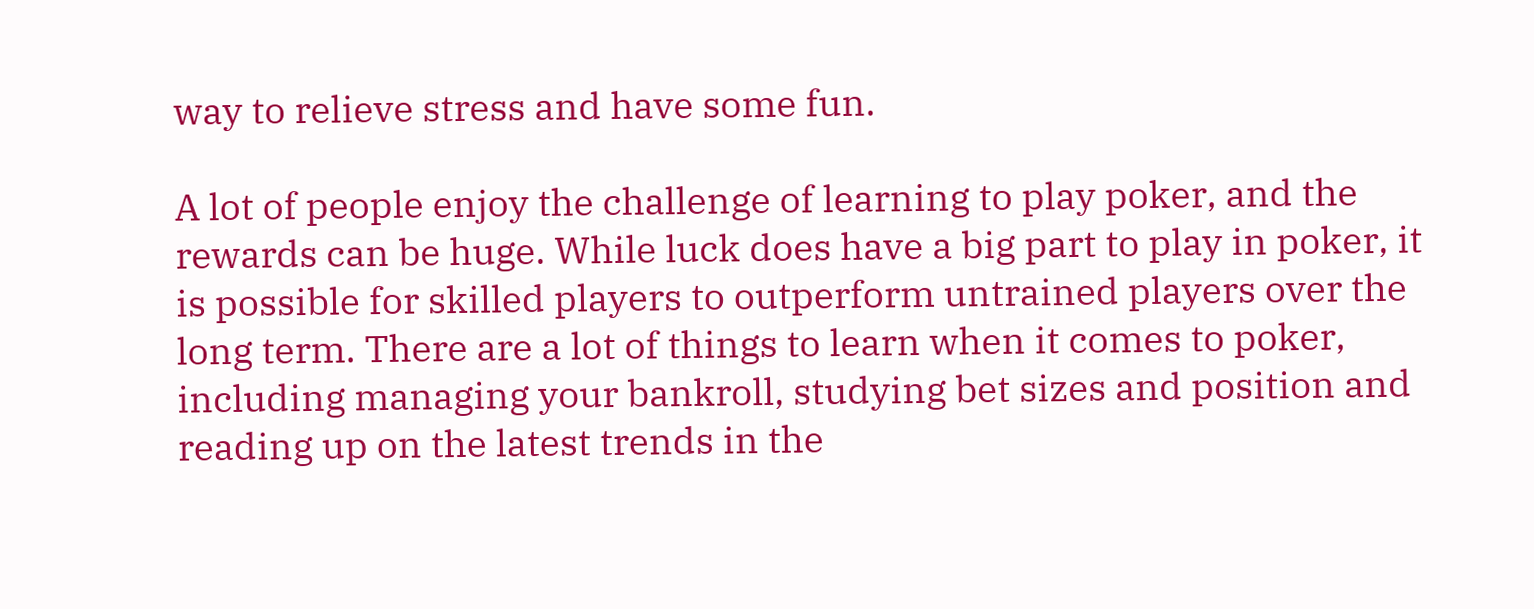way to relieve stress and have some fun.

A lot of people enjoy the challenge of learning to play poker, and the rewards can be huge. While luck does have a big part to play in poker, it is possible for skilled players to outperform untrained players over the long term. There are a lot of things to learn when it comes to poker, including managing your bankroll, studying bet sizes and position and reading up on the latest trends in the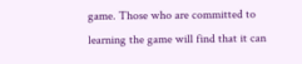game. Those who are committed to learning the game will find that it can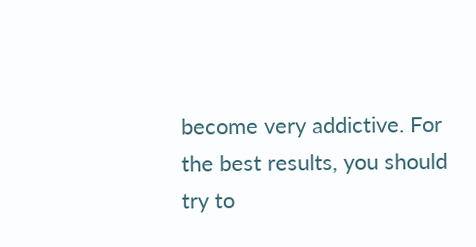become very addictive. For the best results, you should try to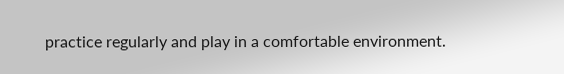practice regularly and play in a comfortable environment.